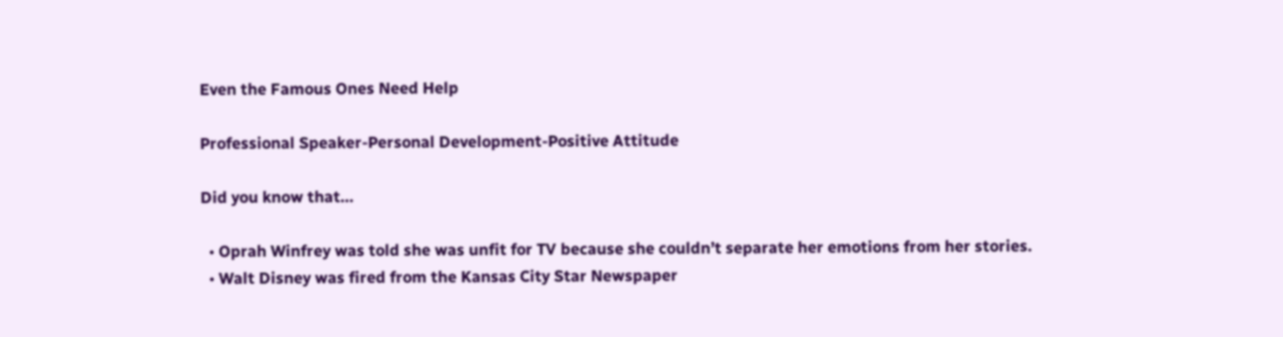Even the Famous Ones Need Help

Professional Speaker-Personal Development-Positive Attitude

Did you know that…

  • Oprah Winfrey was told she was unfit for TV because she couldn’t separate her emotions from her stories.
  • Walt Disney was fired from the Kansas City Star Newspaper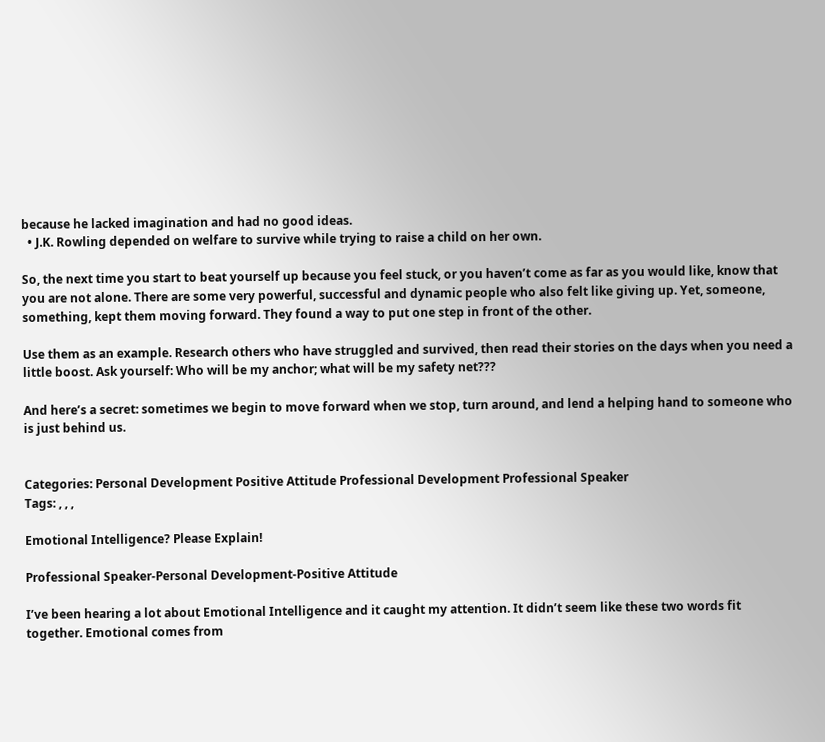because he lacked imagination and had no good ideas.
  • J.K. Rowling depended on welfare to survive while trying to raise a child on her own.

So, the next time you start to beat yourself up because you feel stuck, or you haven’t come as far as you would like, know that you are not alone. There are some very powerful, successful and dynamic people who also felt like giving up. Yet, someone, something, kept them moving forward. They found a way to put one step in front of the other.

Use them as an example. Research others who have struggled and survived, then read their stories on the days when you need a little boost. Ask yourself: Who will be my anchor; what will be my safety net???

And here’s a secret: sometimes we begin to move forward when we stop, turn around, and lend a helping hand to someone who is just behind us.


Categories: Personal Development Positive Attitude Professional Development Professional Speaker
Tags: , , ,

Emotional Intelligence? Please Explain!

Professional Speaker-Personal Development-Positive Attitude

I’ve been hearing a lot about Emotional Intelligence and it caught my attention. It didn’t seem like these two words fit together. Emotional comes from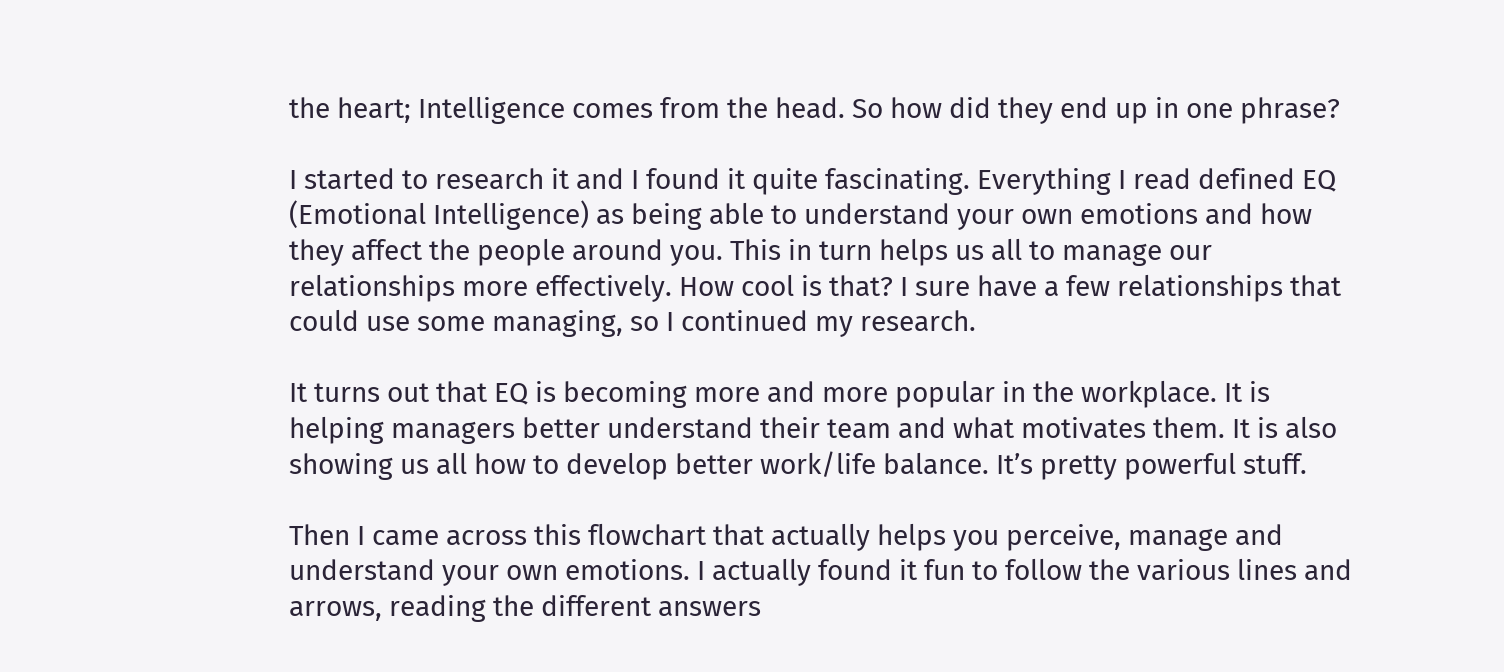the heart; Intelligence comes from the head. So how did they end up in one phrase?

I started to research it and I found it quite fascinating. Everything I read defined EQ (Emotional Intelligence) as being able to understand your own emotions and how they affect the people around you. This in turn helps us all to manage our relationships more effectively. How cool is that? I sure have a few relationships that could use some managing, so I continued my research.

It turns out that EQ is becoming more and more popular in the workplace. It is helping managers better understand their team and what motivates them. It is also showing us all how to develop better work/life balance. It’s pretty powerful stuff.

Then I came across this flowchart that actually helps you perceive, manage and understand your own emotions. I actually found it fun to follow the various lines and arrows, reading the different answers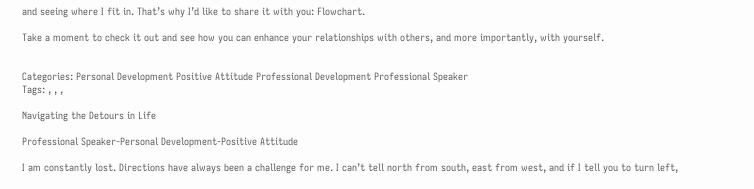and seeing where I fit in. That’s why I’d like to share it with you: Flowchart.

Take a moment to check it out and see how you can enhance your relationships with others, and more importantly, with yourself.


Categories: Personal Development Positive Attitude Professional Development Professional Speaker
Tags: , , ,

Navigating the Detours in Life

Professional Speaker-Personal Development-Positive Attitude

I am constantly lost. Directions have always been a challenge for me. I can’t tell north from south, east from west, and if I tell you to turn left,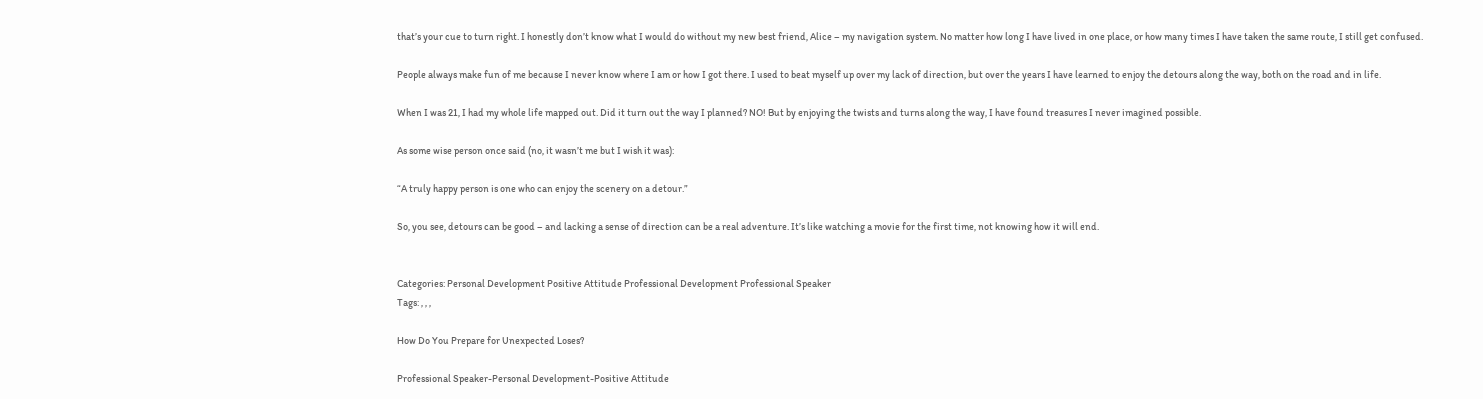that’s your cue to turn right. I honestly don’t know what I would do without my new best friend, Alice – my navigation system. No matter how long I have lived in one place, or how many times I have taken the same route, I still get confused.

People always make fun of me because I never know where I am or how I got there. I used to beat myself up over my lack of direction, but over the years I have learned to enjoy the detours along the way, both on the road and in life.

When I was 21, I had my whole life mapped out. Did it turn out the way I planned? NO! But by enjoying the twists and turns along the way, I have found treasures I never imagined possible.

As some wise person once said (no, it wasn’t me but I wish it was):

“A truly happy person is one who can enjoy the scenery on a detour.”

So, you see, detours can be good – and lacking a sense of direction can be a real adventure. It’s like watching a movie for the first time, not knowing how it will end.


Categories: Personal Development Positive Attitude Professional Development Professional Speaker
Tags: , , ,

How Do You Prepare for Unexpected Loses?

Professional Speaker-Personal Development-Positive Attitude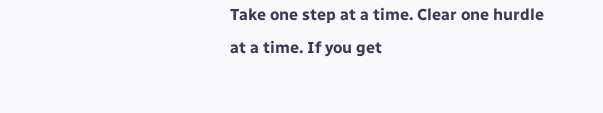Take one step at a time. Clear one hurdle at a time. If you get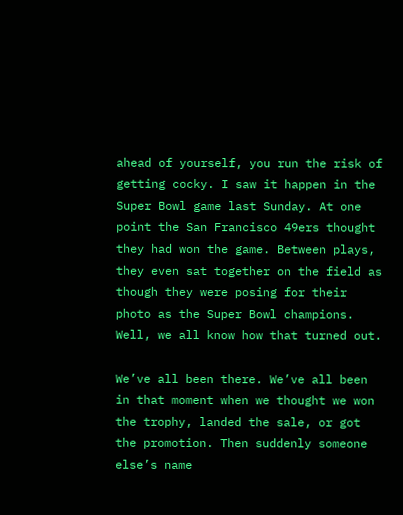ahead of yourself, you run the risk of getting cocky. I saw it happen in the Super Bowl game last Sunday. At one point the San Francisco 49ers thought they had won the game. Between plays, they even sat together on the field as though they were posing for their photo as the Super Bowl champions. Well, we all know how that turned out.

We’ve all been there. We’ve all been in that moment when we thought we won the trophy, landed the sale, or got the promotion. Then suddenly someone else’s name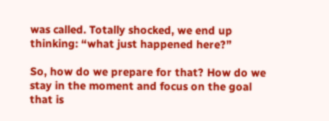was called. Totally shocked, we end up thinking: “what just happened here?”

So, how do we prepare for that? How do we stay in the moment and focus on the goal that is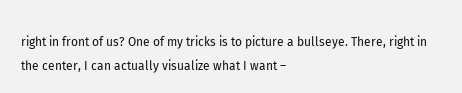right in front of us? One of my tricks is to picture a bullseye. There, right in the center, I can actually visualize what I want –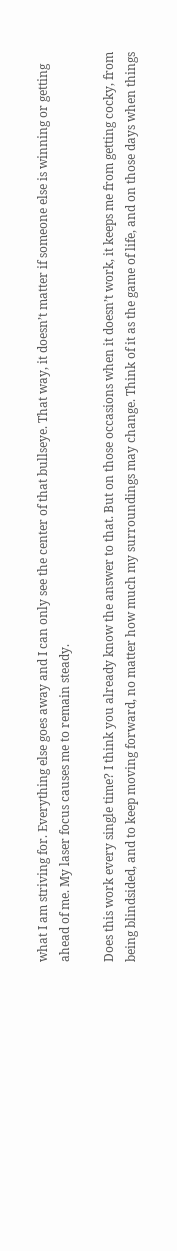what I am striving for. Everything else goes away and I can only see the center of that bullseye. That way, it doesn’t matter if someone else is winning or getting ahead of me. My laser focus causes me to remain steady.

Does this work every single time? I think you already know the answer to that. But on those occasions when it doesn’t work, it keeps me from getting cocky, from being blindsided, and to keep moving forward, no matter how much my surroundings may change. Think of it as the game of life, and on those days when things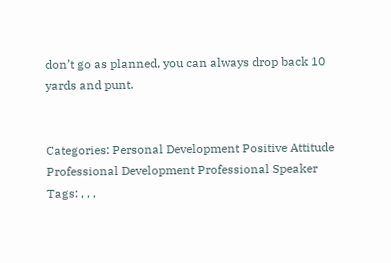don’t go as planned, you can always drop back 10 yards and punt.


Categories: Personal Development Positive Attitude Professional Development Professional Speaker
Tags: , , ,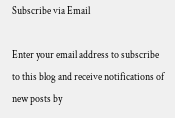Subscribe via Email

Enter your email address to subscribe to this blog and receive notifications of new posts by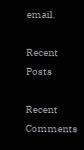email.

Recent Posts

Recent Comments